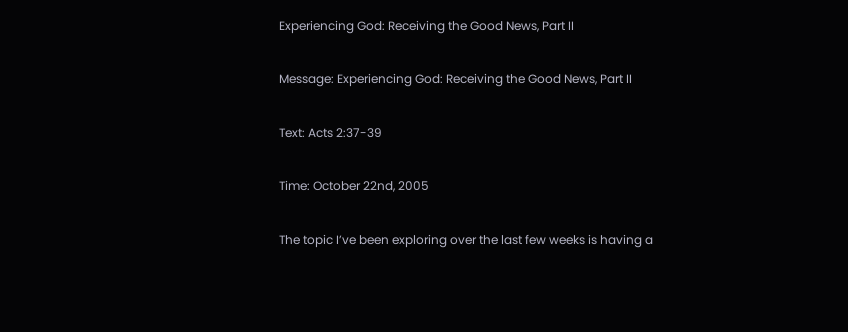Experiencing God: Receiving the Good News, Part II

Message: Experiencing God: Receiving the Good News, Part II

Text: Acts 2:37-39

Time: October 22nd, 2005

The topic I’ve been exploring over the last few weeks is having a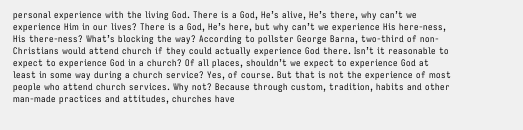personal experience with the living God. There is a God, He’s alive, He’s there, why can’t we experience Him in our lives? There is a God, He’s here, but why can’t we experience His here-ness, His there-ness? What’s blocking the way? According to pollster George Barna, two-third of non-Christians would attend church if they could actually experience God there. Isn’t it reasonable to expect to experience God in a church? Of all places, shouldn’t we expect to experience God at least in some way during a church service? Yes, of course. But that is not the experience of most people who attend church services. Why not? Because through custom, tradition, habits and other man-made practices and attitudes, churches have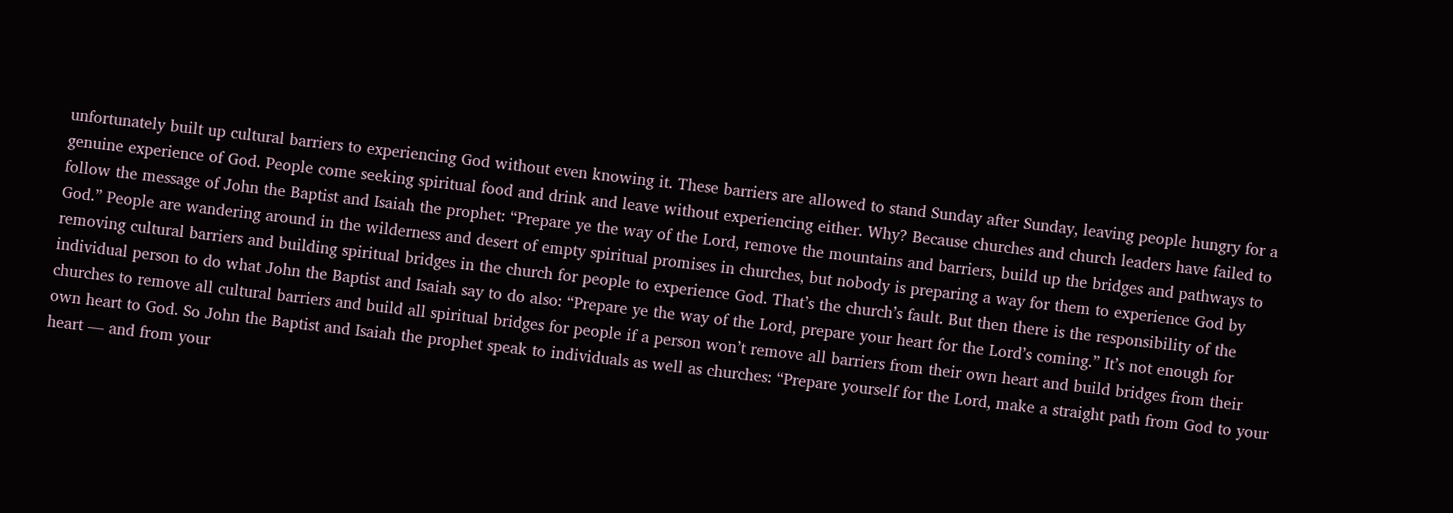unfortunately built up cultural barriers to experiencing God without even knowing it. These barriers are allowed to stand Sunday after Sunday, leaving people hungry for a genuine experience of God. People come seeking spiritual food and drink and leave without experiencing either. Why? Because churches and church leaders have failed to follow the message of John the Baptist and Isaiah the prophet: “Prepare ye the way of the Lord, remove the mountains and barriers, build up the bridges and pathways to God.” People are wandering around in the wilderness and desert of empty spiritual promises in churches, but nobody is preparing a way for them to experience God by removing cultural barriers and building spiritual bridges in the church for people to experience God. That’s the church’s fault. But then there is the responsibility of the individual person to do what John the Baptist and Isaiah say to do also: “Prepare ye the way of the Lord, prepare your heart for the Lord’s coming.” It’s not enough for churches to remove all cultural barriers and build all spiritual bridges for people if a person won’t remove all barriers from their own heart and build bridges from their own heart to God. So John the Baptist and Isaiah the prophet speak to individuals as well as churches: “Prepare yourself for the Lord, make a straight path from God to your heart — and from your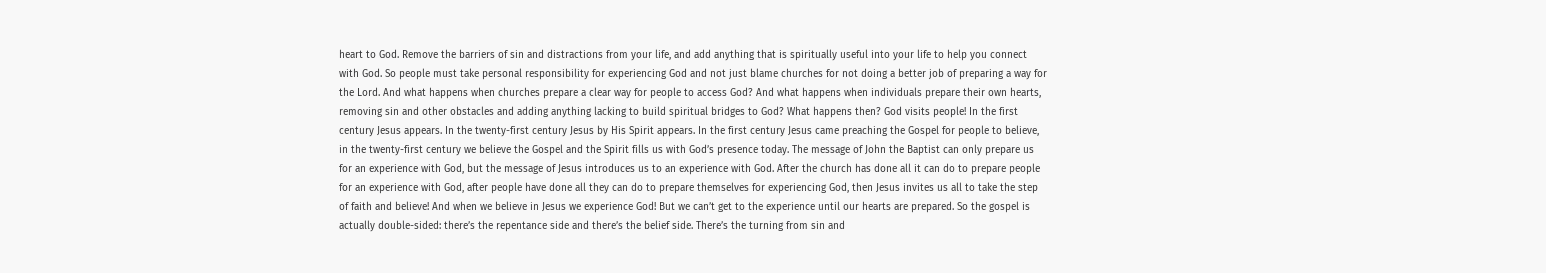heart to God. Remove the barriers of sin and distractions from your life, and add anything that is spiritually useful into your life to help you connect with God. So people must take personal responsibility for experiencing God and not just blame churches for not doing a better job of preparing a way for the Lord. And what happens when churches prepare a clear way for people to access God? And what happens when individuals prepare their own hearts, removing sin and other obstacles and adding anything lacking to build spiritual bridges to God? What happens then? God visits people! In the first century Jesus appears. In the twenty-first century Jesus by His Spirit appears. In the first century Jesus came preaching the Gospel for people to believe, in the twenty-first century we believe the Gospel and the Spirit fills us with God’s presence today. The message of John the Baptist can only prepare us for an experience with God, but the message of Jesus introduces us to an experience with God. After the church has done all it can do to prepare people for an experience with God, after people have done all they can do to prepare themselves for experiencing God, then Jesus invites us all to take the step of faith and believe! And when we believe in Jesus we experience God! But we can’t get to the experience until our hearts are prepared. So the gospel is actually double-sided: there’s the repentance side and there’s the belief side. There’s the turning from sin and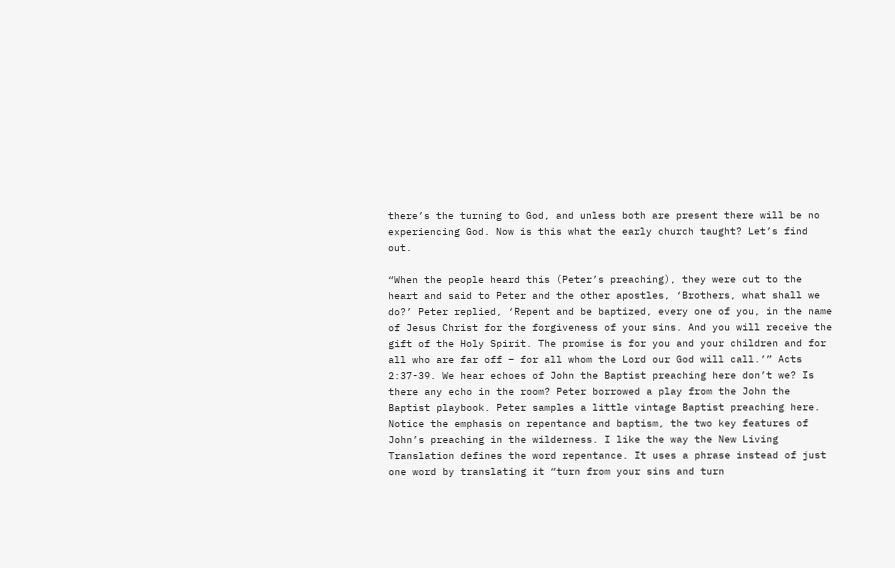there’s the turning to God, and unless both are present there will be no experiencing God. Now is this what the early church taught? Let’s find out.

“When the people heard this (Peter’s preaching), they were cut to the heart and said to Peter and the other apostles, ‘Brothers, what shall we do?’ Peter replied, ‘Repent and be baptized, every one of you, in the name of Jesus Christ for the forgiveness of your sins. And you will receive the gift of the Holy Spirit. The promise is for you and your children and for all who are far off – for all whom the Lord our God will call.’” Acts 2:37-39. We hear echoes of John the Baptist preaching here don’t we? Is there any echo in the room? Peter borrowed a play from the John the Baptist playbook. Peter samples a little vintage Baptist preaching here. Notice the emphasis on repentance and baptism, the two key features of John’s preaching in the wilderness. I like the way the New Living Translation defines the word repentance. It uses a phrase instead of just one word by translating it “turn from your sins and turn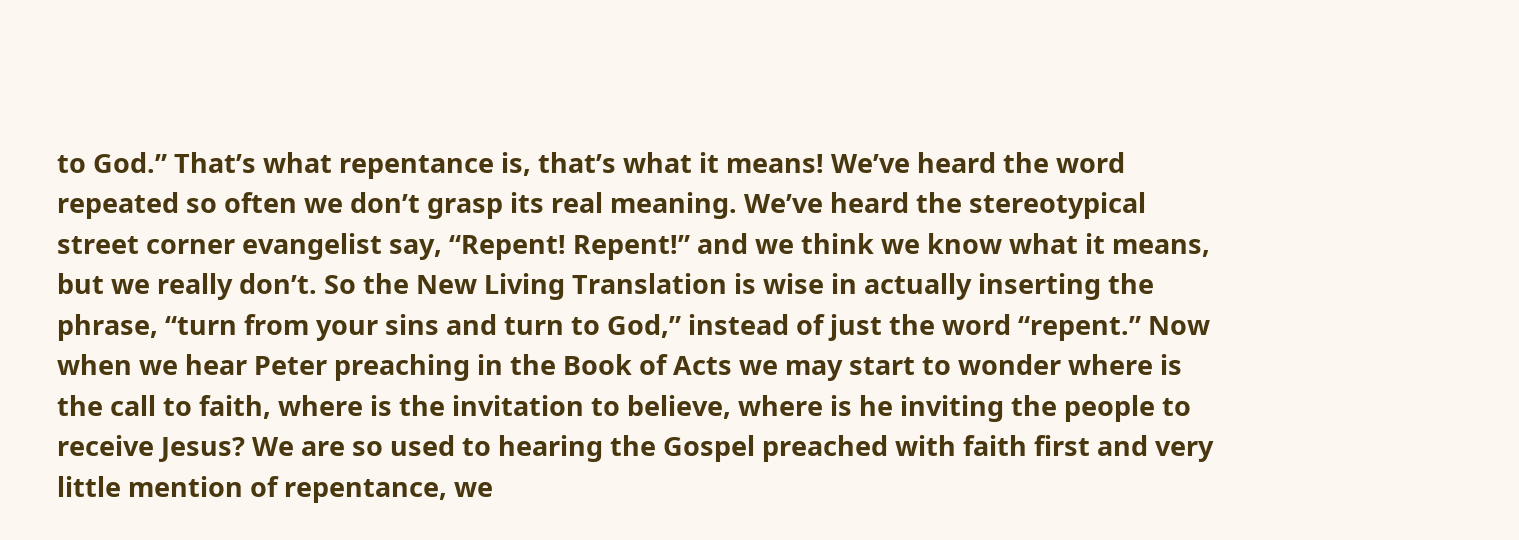to God.” That’s what repentance is, that’s what it means! We’ve heard the word repeated so often we don’t grasp its real meaning. We’ve heard the stereotypical street corner evangelist say, “Repent! Repent!” and we think we know what it means, but we really don’t. So the New Living Translation is wise in actually inserting the phrase, “turn from your sins and turn to God,” instead of just the word “repent.” Now when we hear Peter preaching in the Book of Acts we may start to wonder where is the call to faith, where is the invitation to believe, where is he inviting the people to receive Jesus? We are so used to hearing the Gospel preached with faith first and very little mention of repentance, we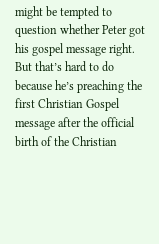might be tempted to question whether Peter got his gospel message right. But that’s hard to do because he’s preaching the first Christian Gospel message after the official birth of the Christian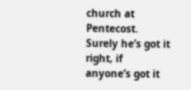church at Pentecost. Surely he’s got it right, if anyone’s got it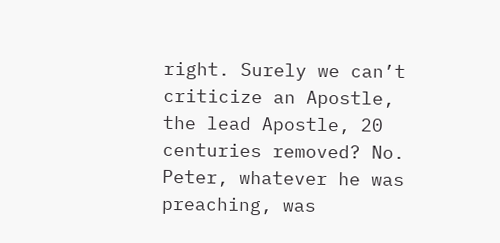right. Surely we can’t criticize an Apostle, the lead Apostle, 20 centuries removed? No. Peter, whatever he was preaching, was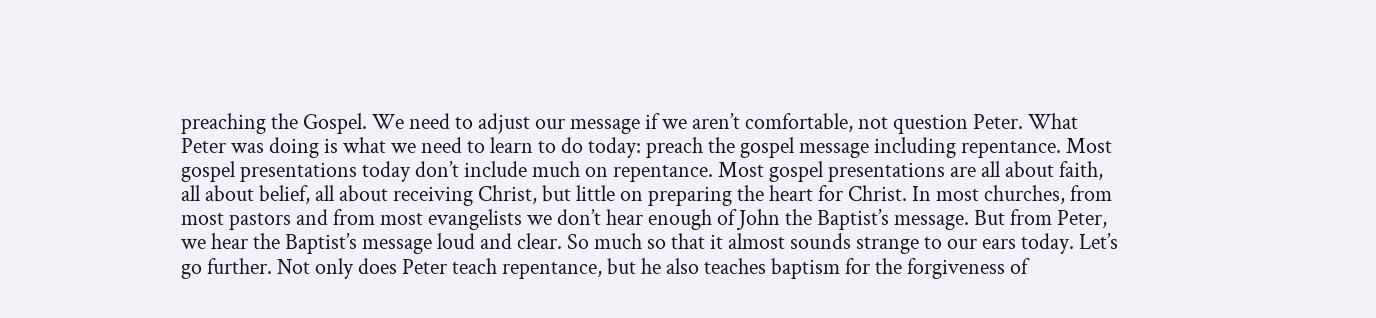preaching the Gospel. We need to adjust our message if we aren’t comfortable, not question Peter. What Peter was doing is what we need to learn to do today: preach the gospel message including repentance. Most gospel presentations today don’t include much on repentance. Most gospel presentations are all about faith, all about belief, all about receiving Christ, but little on preparing the heart for Christ. In most churches, from most pastors and from most evangelists we don’t hear enough of John the Baptist’s message. But from Peter, we hear the Baptist’s message loud and clear. So much so that it almost sounds strange to our ears today. Let’s go further. Not only does Peter teach repentance, but he also teaches baptism for the forgiveness of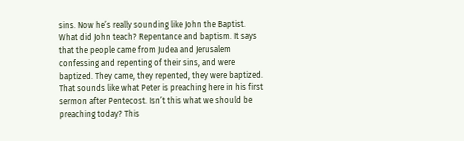sins. Now he’s really sounding like John the Baptist. What did John teach? Repentance and baptism. It says that the people came from Judea and Jerusalem confessing and repenting of their sins, and were baptized. They came, they repented, they were baptized. That sounds like what Peter is preaching here in his first sermon after Pentecost. Isn’t this what we should be preaching today? This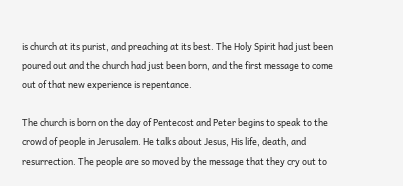is church at its purist, and preaching at its best. The Holy Spirit had just been poured out and the church had just been born, and the first message to come out of that new experience is repentance.

The church is born on the day of Pentecost and Peter begins to speak to the crowd of people in Jerusalem. He talks about Jesus, His life, death, and resurrection. The people are so moved by the message that they cry out to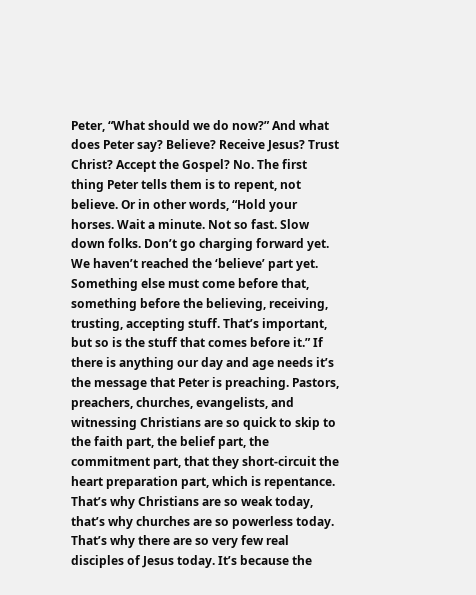Peter, “What should we do now?” And what does Peter say? Believe? Receive Jesus? Trust Christ? Accept the Gospel? No. The first thing Peter tells them is to repent, not believe. Or in other words, “Hold your horses. Wait a minute. Not so fast. Slow down folks. Don’t go charging forward yet. We haven’t reached the ‘believe’ part yet. Something else must come before that, something before the believing, receiving, trusting, accepting stuff. That’s important, but so is the stuff that comes before it.” If there is anything our day and age needs it’s the message that Peter is preaching. Pastors, preachers, churches, evangelists, and witnessing Christians are so quick to skip to the faith part, the belief part, the commitment part, that they short-circuit the heart preparation part, which is repentance. That’s why Christians are so weak today, that’s why churches are so powerless today. That’s why there are so very few real disciples of Jesus today. It’s because the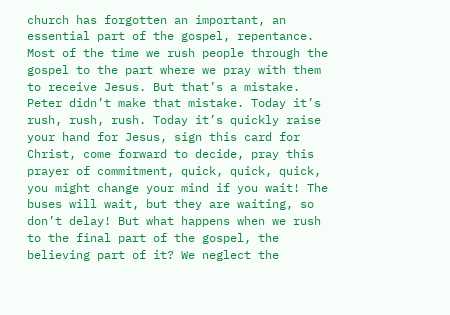church has forgotten an important, an essential part of the gospel, repentance. Most of the time we rush people through the gospel to the part where we pray with them to receive Jesus. But that’s a mistake. Peter didn’t make that mistake. Today it’s rush, rush, rush. Today it’s quickly raise your hand for Jesus, sign this card for Christ, come forward to decide, pray this prayer of commitment, quick, quick, quick, you might change your mind if you wait! The buses will wait, but they are waiting, so don’t delay! But what happens when we rush to the final part of the gospel, the believing part of it? We neglect the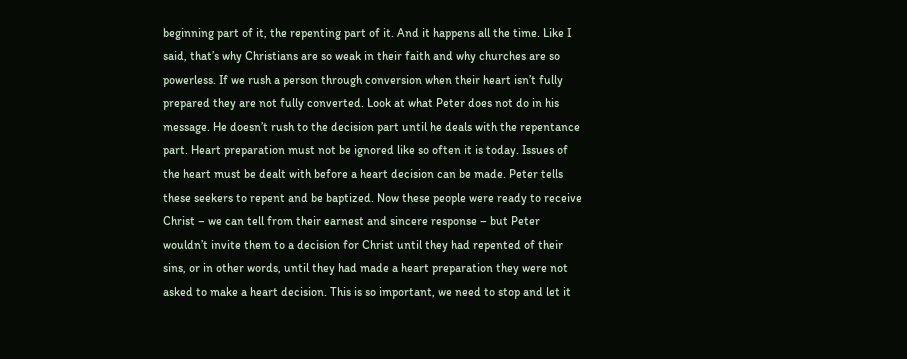beginning part of it, the repenting part of it. And it happens all the time. Like I said, that’s why Christians are so weak in their faith and why churches are so powerless. If we rush a person through conversion when their heart isn’t fully prepared they are not fully converted. Look at what Peter does not do in his message. He doesn’t rush to the decision part until he deals with the repentance part. Heart preparation must not be ignored like so often it is today. Issues of the heart must be dealt with before a heart decision can be made. Peter tells these seekers to repent and be baptized. Now these people were ready to receive Christ – we can tell from their earnest and sincere response – but Peter wouldn’t invite them to a decision for Christ until they had repented of their sins, or in other words, until they had made a heart preparation they were not asked to make a heart decision. This is so important, we need to stop and let it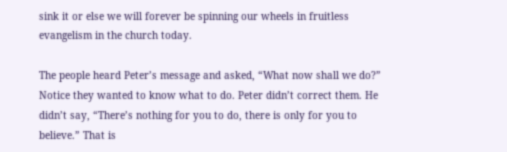sink it or else we will forever be spinning our wheels in fruitless evangelism in the church today.

The people heard Peter’s message and asked, “What now shall we do?” Notice they wanted to know what to do. Peter didn’t correct them. He didn’t say, “There’s nothing for you to do, there is only for you to believe.” That is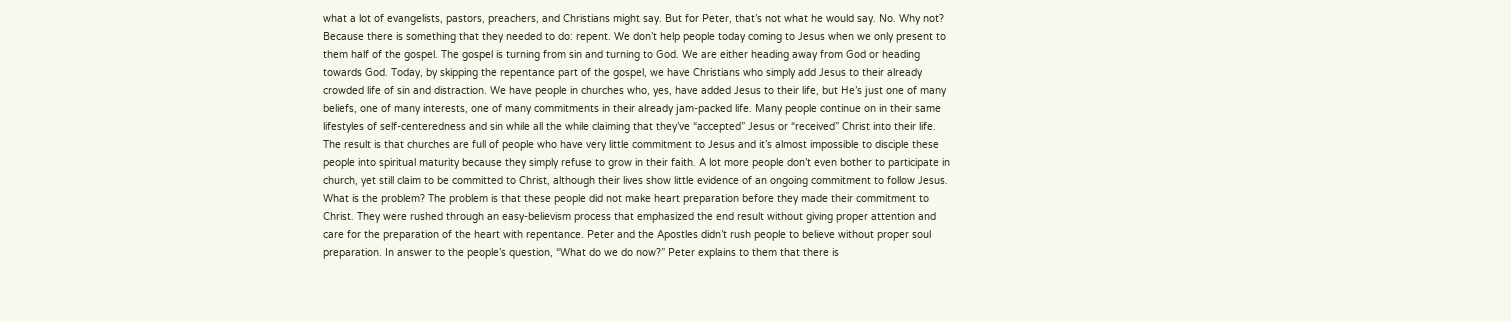what a lot of evangelists, pastors, preachers, and Christians might say. But for Peter, that’s not what he would say. No. Why not? Because there is something that they needed to do: repent. We don’t help people today coming to Jesus when we only present to them half of the gospel. The gospel is turning from sin and turning to God. We are either heading away from God or heading towards God. Today, by skipping the repentance part of the gospel, we have Christians who simply add Jesus to their already crowded life of sin and distraction. We have people in churches who, yes, have added Jesus to their life, but He’s just one of many beliefs, one of many interests, one of many commitments in their already jam-packed life. Many people continue on in their same lifestyles of self-centeredness and sin while all the while claiming that they’ve “accepted” Jesus or “received” Christ into their life. The result is that churches are full of people who have very little commitment to Jesus and it’s almost impossible to disciple these people into spiritual maturity because they simply refuse to grow in their faith. A lot more people don’t even bother to participate in church, yet still claim to be committed to Christ, although their lives show little evidence of an ongoing commitment to follow Jesus. What is the problem? The problem is that these people did not make heart preparation before they made their commitment to Christ. They were rushed through an easy-believism process that emphasized the end result without giving proper attention and care for the preparation of the heart with repentance. Peter and the Apostles didn’t rush people to believe without proper soul preparation. In answer to the people’s question, “What do we do now?” Peter explains to them that there is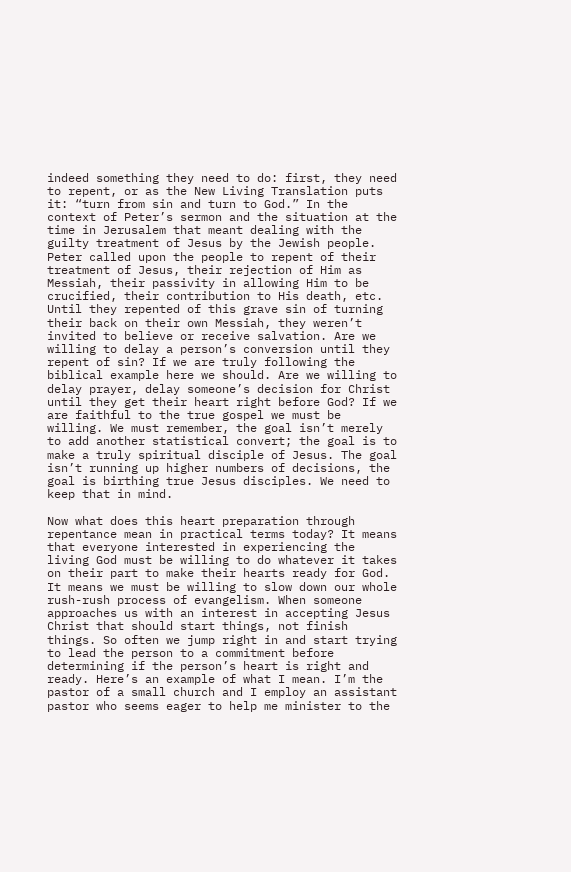indeed something they need to do: first, they need to repent, or as the New Living Translation puts it: “turn from sin and turn to God.” In the context of Peter’s sermon and the situation at the time in Jerusalem that meant dealing with the guilty treatment of Jesus by the Jewish people. Peter called upon the people to repent of their treatment of Jesus, their rejection of Him as Messiah, their passivity in allowing Him to be crucified, their contribution to His death, etc. Until they repented of this grave sin of turning their back on their own Messiah, they weren’t invited to believe or receive salvation. Are we willing to delay a person’s conversion until they repent of sin? If we are truly following the biblical example here we should. Are we willing to delay prayer, delay someone’s decision for Christ until they get their heart right before God? If we are faithful to the true gospel we must be willing. We must remember, the goal isn’t merely to add another statistical convert; the goal is to make a truly spiritual disciple of Jesus. The goal isn’t running up higher numbers of decisions, the goal is birthing true Jesus disciples. We need to keep that in mind.

Now what does this heart preparation through repentance mean in practical terms today? It means that everyone interested in experiencing the living God must be willing to do whatever it takes on their part to make their hearts ready for God. It means we must be willing to slow down our whole rush-rush process of evangelism. When someone approaches us with an interest in accepting Jesus Christ that should start things, not finish things. So often we jump right in and start trying to lead the person to a commitment before determining if the person’s heart is right and ready. Here’s an example of what I mean. I’m the pastor of a small church and I employ an assistant pastor who seems eager to help me minister to the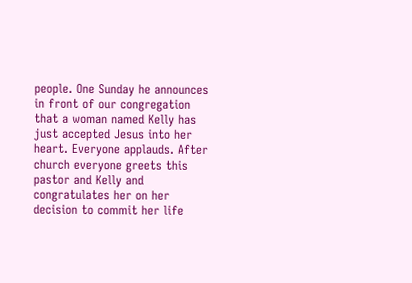people. One Sunday he announces in front of our congregation that a woman named Kelly has just accepted Jesus into her heart. Everyone applauds. After church everyone greets this pastor and Kelly and congratulates her on her decision to commit her life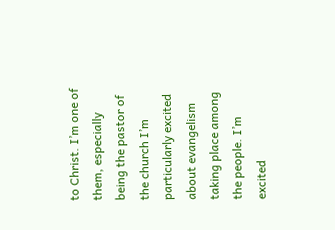to Christ. I’m one of them, especially being the pastor of the church I’m particularly excited about evangelism taking place among the people. I’m excited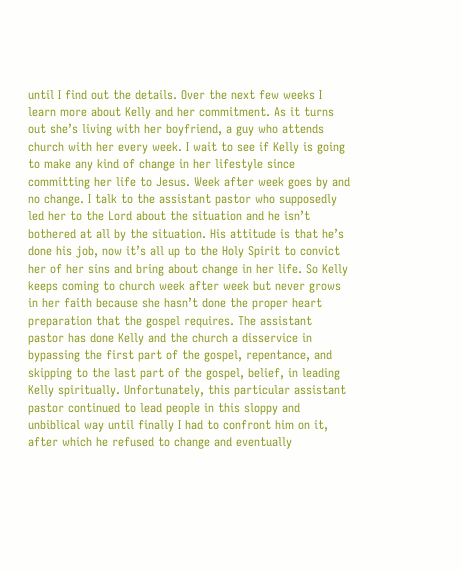until I find out the details. Over the next few weeks I learn more about Kelly and her commitment. As it turns out she’s living with her boyfriend, a guy who attends church with her every week. I wait to see if Kelly is going to make any kind of change in her lifestyle since committing her life to Jesus. Week after week goes by and no change. I talk to the assistant pastor who supposedly led her to the Lord about the situation and he isn’t bothered at all by the situation. His attitude is that he’s done his job, now it’s all up to the Holy Spirit to convict her of her sins and bring about change in her life. So Kelly keeps coming to church week after week but never grows in her faith because she hasn’t done the proper heart preparation that the gospel requires. The assistant pastor has done Kelly and the church a disservice in bypassing the first part of the gospel, repentance, and skipping to the last part of the gospel, belief, in leading Kelly spiritually. Unfortunately, this particular assistant pastor continued to lead people in this sloppy and unbiblical way until finally I had to confront him on it, after which he refused to change and eventually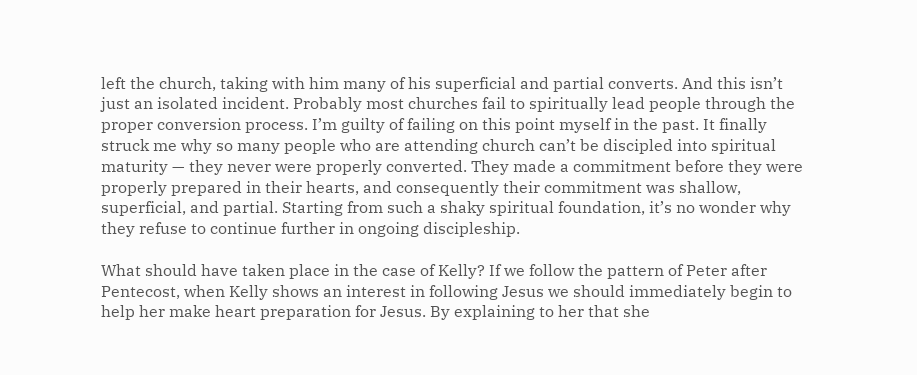left the church, taking with him many of his superficial and partial converts. And this isn’t just an isolated incident. Probably most churches fail to spiritually lead people through the proper conversion process. I’m guilty of failing on this point myself in the past. It finally struck me why so many people who are attending church can’t be discipled into spiritual maturity — they never were properly converted. They made a commitment before they were properly prepared in their hearts, and consequently their commitment was shallow, superficial, and partial. Starting from such a shaky spiritual foundation, it’s no wonder why they refuse to continue further in ongoing discipleship.

What should have taken place in the case of Kelly? If we follow the pattern of Peter after Pentecost, when Kelly shows an interest in following Jesus we should immediately begin to help her make heart preparation for Jesus. By explaining to her that she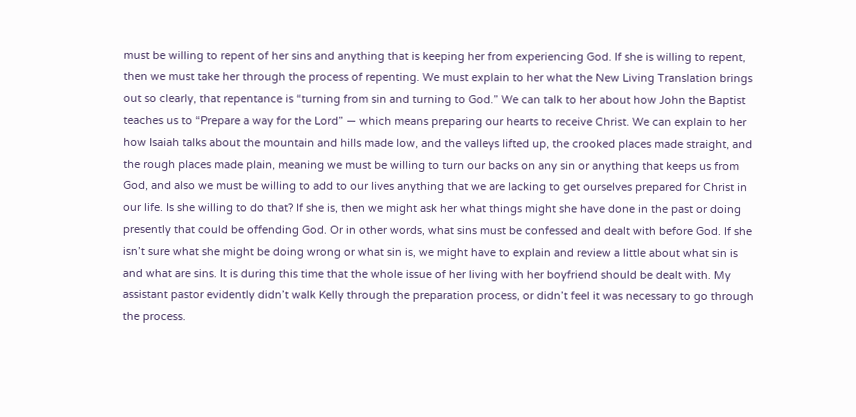must be willing to repent of her sins and anything that is keeping her from experiencing God. If she is willing to repent, then we must take her through the process of repenting. We must explain to her what the New Living Translation brings out so clearly, that repentance is “turning from sin and turning to God.” We can talk to her about how John the Baptist teaches us to “Prepare a way for the Lord” — which means preparing our hearts to receive Christ. We can explain to her how Isaiah talks about the mountain and hills made low, and the valleys lifted up, the crooked places made straight, and the rough places made plain, meaning we must be willing to turn our backs on any sin or anything that keeps us from God, and also we must be willing to add to our lives anything that we are lacking to get ourselves prepared for Christ in our life. Is she willing to do that? If she is, then we might ask her what things might she have done in the past or doing presently that could be offending God. Or in other words, what sins must be confessed and dealt with before God. If she isn’t sure what she might be doing wrong or what sin is, we might have to explain and review a little about what sin is and what are sins. It is during this time that the whole issue of her living with her boyfriend should be dealt with. My assistant pastor evidently didn’t walk Kelly through the preparation process, or didn’t feel it was necessary to go through the process.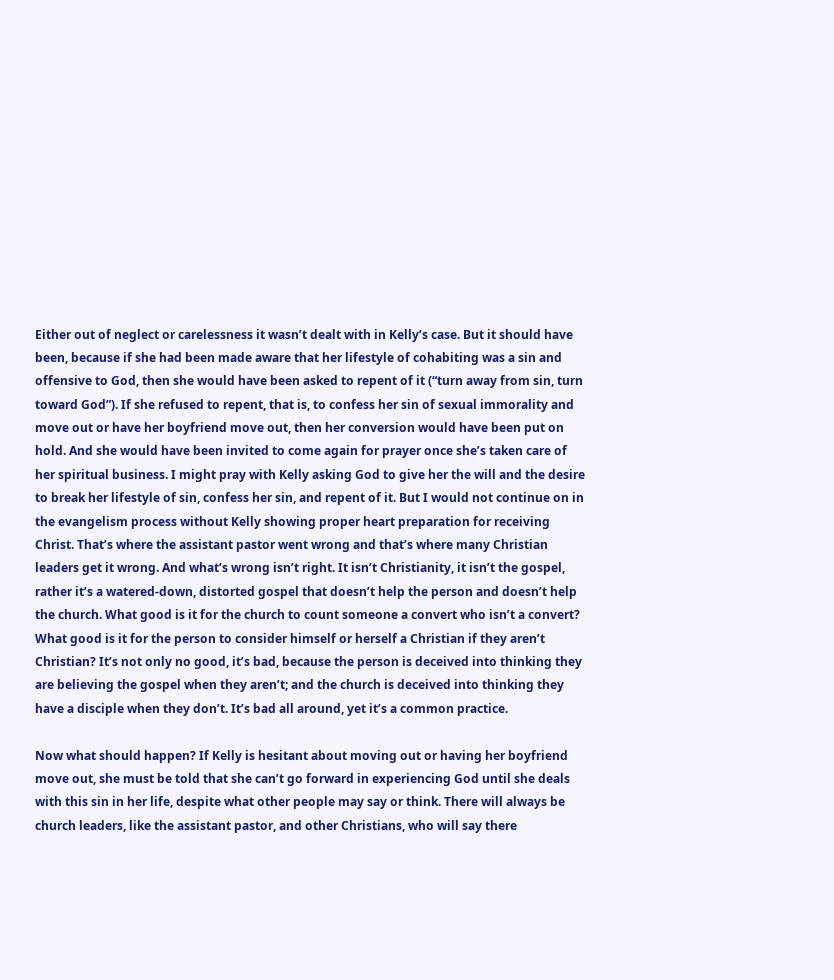Either out of neglect or carelessness it wasn’t dealt with in Kelly’s case. But it should have been, because if she had been made aware that her lifestyle of cohabiting was a sin and offensive to God, then she would have been asked to repent of it (“turn away from sin, turn toward God”). If she refused to repent, that is, to confess her sin of sexual immorality and move out or have her boyfriend move out, then her conversion would have been put on hold. And she would have been invited to come again for prayer once she’s taken care of her spiritual business. I might pray with Kelly asking God to give her the will and the desire to break her lifestyle of sin, confess her sin, and repent of it. But I would not continue on in the evangelism process without Kelly showing proper heart preparation for receiving Christ. That’s where the assistant pastor went wrong and that’s where many Christian leaders get it wrong. And what’s wrong isn’t right. It isn’t Christianity, it isn’t the gospel, rather it’s a watered-down, distorted gospel that doesn’t help the person and doesn’t help the church. What good is it for the church to count someone a convert who isn’t a convert? What good is it for the person to consider himself or herself a Christian if they aren’t Christian? It’s not only no good, it’s bad, because the person is deceived into thinking they are believing the gospel when they aren’t; and the church is deceived into thinking they have a disciple when they don’t. It’s bad all around, yet it’s a common practice.

Now what should happen? If Kelly is hesitant about moving out or having her boyfriend move out, she must be told that she can’t go forward in experiencing God until she deals with this sin in her life, despite what other people may say or think. There will always be church leaders, like the assistant pastor, and other Christians, who will say there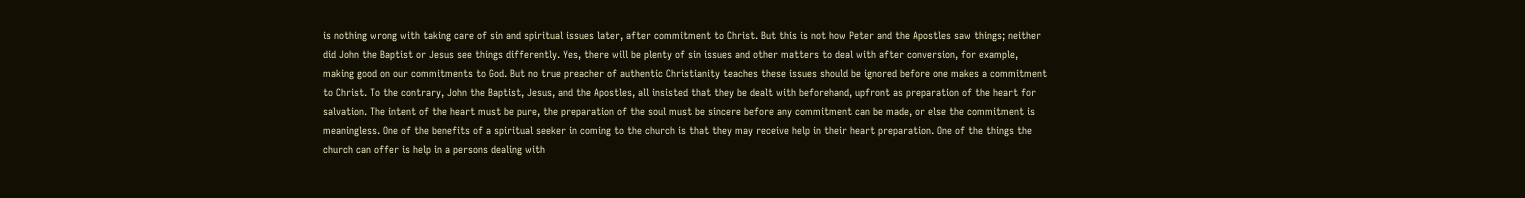is nothing wrong with taking care of sin and spiritual issues later, after commitment to Christ. But this is not how Peter and the Apostles saw things; neither did John the Baptist or Jesus see things differently. Yes, there will be plenty of sin issues and other matters to deal with after conversion, for example, making good on our commitments to God. But no true preacher of authentic Christianity teaches these issues should be ignored before one makes a commitment to Christ. To the contrary, John the Baptist, Jesus, and the Apostles, all insisted that they be dealt with beforehand, upfront as preparation of the heart for salvation. The intent of the heart must be pure, the preparation of the soul must be sincere before any commitment can be made, or else the commitment is meaningless. One of the benefits of a spiritual seeker in coming to the church is that they may receive help in their heart preparation. One of the things the church can offer is help in a persons dealing with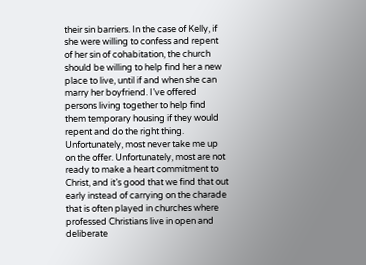their sin barriers. In the case of Kelly, if she were willing to confess and repent of her sin of cohabitation, the church should be willing to help find her a new place to live, until if and when she can marry her boyfriend. I’ve offered persons living together to help find them temporary housing if they would repent and do the right thing. Unfortunately, most never take me up on the offer. Unfortunately, most are not ready to make a heart commitment to Christ, and it’s good that we find that out early instead of carrying on the charade that is often played in churches where professed Christians live in open and deliberate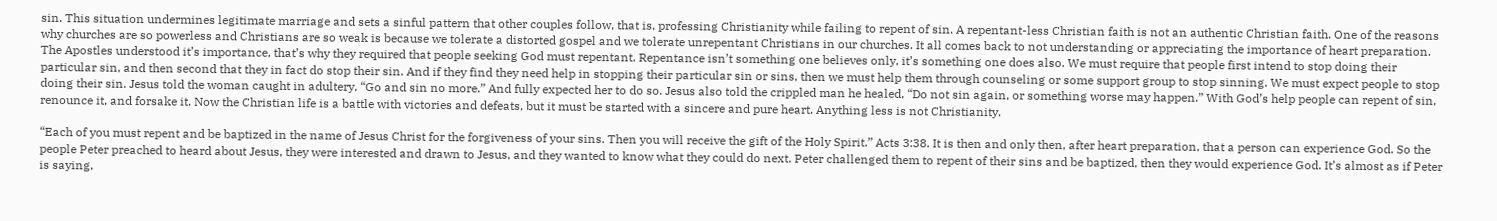sin. This situation undermines legitimate marriage and sets a sinful pattern that other couples follow, that is, professing Christianity while failing to repent of sin. A repentant-less Christian faith is not an authentic Christian faith. One of the reasons why churches are so powerless and Christians are so weak is because we tolerate a distorted gospel and we tolerate unrepentant Christians in our churches. It all comes back to not understanding or appreciating the importance of heart preparation. The Apostles understood it’s importance, that’s why they required that people seeking God must repentant. Repentance isn’t something one believes only, it’s something one does also. We must require that people first intend to stop doing their particular sin, and then second that they in fact do stop their sin. And if they find they need help in stopping their particular sin or sins, then we must help them through counseling or some support group to stop sinning. We must expect people to stop doing their sin. Jesus told the woman caught in adultery, “Go and sin no more.” And fully expected her to do so. Jesus also told the crippled man he healed, “Do not sin again, or something worse may happen.” With God’s help people can repent of sin, renounce it, and forsake it. Now the Christian life is a battle with victories and defeats, but it must be started with a sincere and pure heart. Anything less is not Christianity.

“Each of you must repent and be baptized in the name of Jesus Christ for the forgiveness of your sins. Then you will receive the gift of the Holy Spirit.” Acts 3:38. It is then and only then, after heart preparation, that a person can experience God. So the people Peter preached to heard about Jesus, they were interested and drawn to Jesus, and they wanted to know what they could do next. Peter challenged them to repent of their sins and be baptized, then they would experience God. It’s almost as if Peter is saying,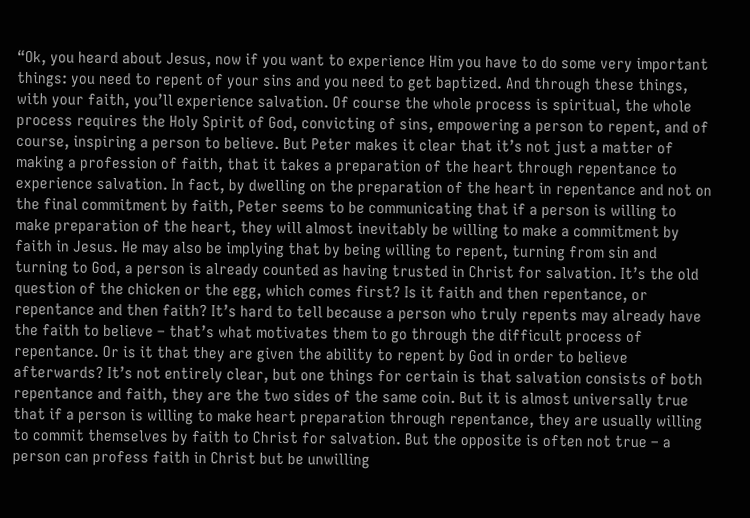“Ok, you heard about Jesus, now if you want to experience Him you have to do some very important things: you need to repent of your sins and you need to get baptized. And through these things, with your faith, you’ll experience salvation. Of course the whole process is spiritual, the whole process requires the Holy Spirit of God, convicting of sins, empowering a person to repent, and of course, inspiring a person to believe. But Peter makes it clear that it’s not just a matter of making a profession of faith, that it takes a preparation of the heart through repentance to experience salvation. In fact, by dwelling on the preparation of the heart in repentance and not on the final commitment by faith, Peter seems to be communicating that if a person is willing to make preparation of the heart, they will almost inevitably be willing to make a commitment by faith in Jesus. He may also be implying that by being willing to repent, turning from sin and turning to God, a person is already counted as having trusted in Christ for salvation. It’s the old question of the chicken or the egg, which comes first? Is it faith and then repentance, or repentance and then faith? It’s hard to tell because a person who truly repents may already have the faith to believe – that’s what motivates them to go through the difficult process of repentance. Or is it that they are given the ability to repent by God in order to believe afterwards? It’s not entirely clear, but one things for certain is that salvation consists of both repentance and faith, they are the two sides of the same coin. But it is almost universally true that if a person is willing to make heart preparation through repentance, they are usually willing to commit themselves by faith to Christ for salvation. But the opposite is often not true – a person can profess faith in Christ but be unwilling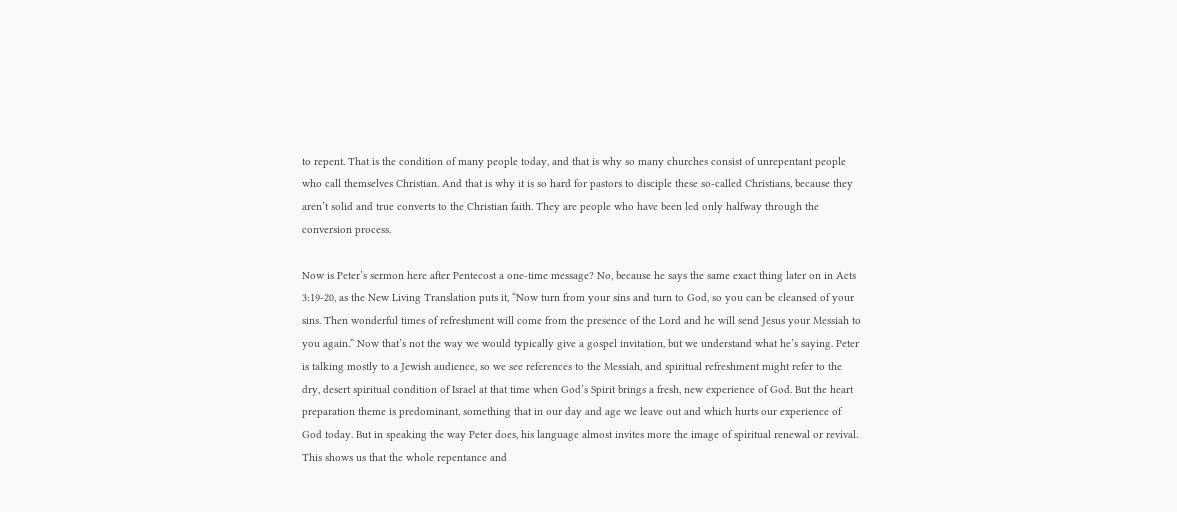to repent. That is the condition of many people today, and that is why so many churches consist of unrepentant people who call themselves Christian. And that is why it is so hard for pastors to disciple these so-called Christians, because they aren’t solid and true converts to the Christian faith. They are people who have been led only halfway through the conversion process.

Now is Peter’s sermon here after Pentecost a one-time message? No, because he says the same exact thing later on in Acts 3:19-20, as the New Living Translation puts it, “Now turn from your sins and turn to God, so you can be cleansed of your sins. Then wonderful times of refreshment will come from the presence of the Lord and he will send Jesus your Messiah to you again.” Now that’s not the way we would typically give a gospel invitation, but we understand what he’s saying. Peter is talking mostly to a Jewish audience, so we see references to the Messiah, and spiritual refreshment might refer to the dry, desert spiritual condition of Israel at that time when God’s Spirit brings a fresh, new experience of God. But the heart preparation theme is predominant, something that in our day and age we leave out and which hurts our experience of God today. But in speaking the way Peter does, his language almost invites more the image of spiritual renewal or revival. This shows us that the whole repentance and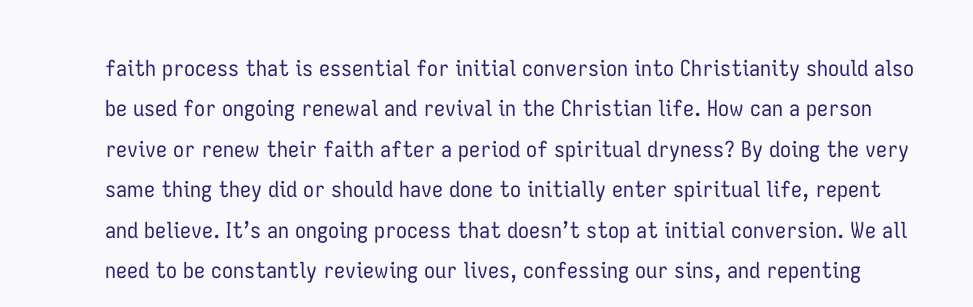faith process that is essential for initial conversion into Christianity should also be used for ongoing renewal and revival in the Christian life. How can a person revive or renew their faith after a period of spiritual dryness? By doing the very same thing they did or should have done to initially enter spiritual life, repent and believe. It’s an ongoing process that doesn’t stop at initial conversion. We all need to be constantly reviewing our lives, confessing our sins, and repenting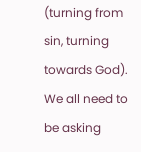(turning from sin, turning towards God). We all need to be asking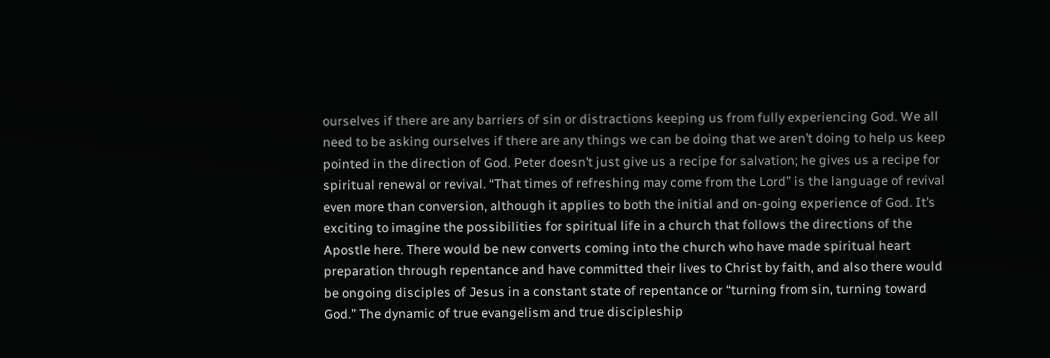ourselves if there are any barriers of sin or distractions keeping us from fully experiencing God. We all need to be asking ourselves if there are any things we can be doing that we aren’t doing to help us keep pointed in the direction of God. Peter doesn’t just give us a recipe for salvation; he gives us a recipe for spiritual renewal or revival. “That times of refreshing may come from the Lord” is the language of revival even more than conversion, although it applies to both the initial and on-going experience of God. It’s exciting to imagine the possibilities for spiritual life in a church that follows the directions of the Apostle here. There would be new converts coming into the church who have made spiritual heart preparation through repentance and have committed their lives to Christ by faith, and also there would be ongoing disciples of Jesus in a constant state of repentance or “turning from sin, turning toward God.” The dynamic of true evangelism and true discipleship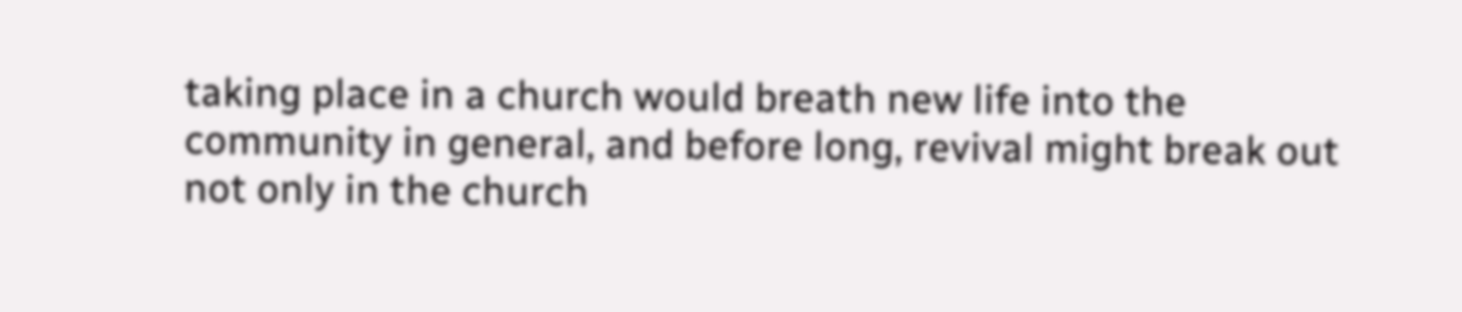taking place in a church would breath new life into the community in general, and before long, revival might break out not only in the church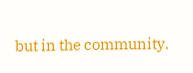but in the community.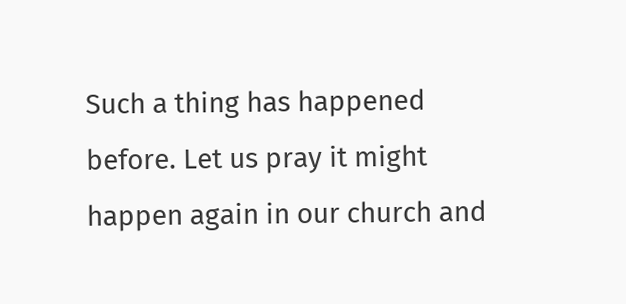Such a thing has happened before. Let us pray it might happen again in our church and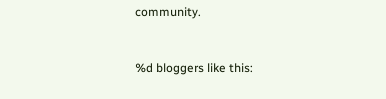community.


%d bloggers like this: